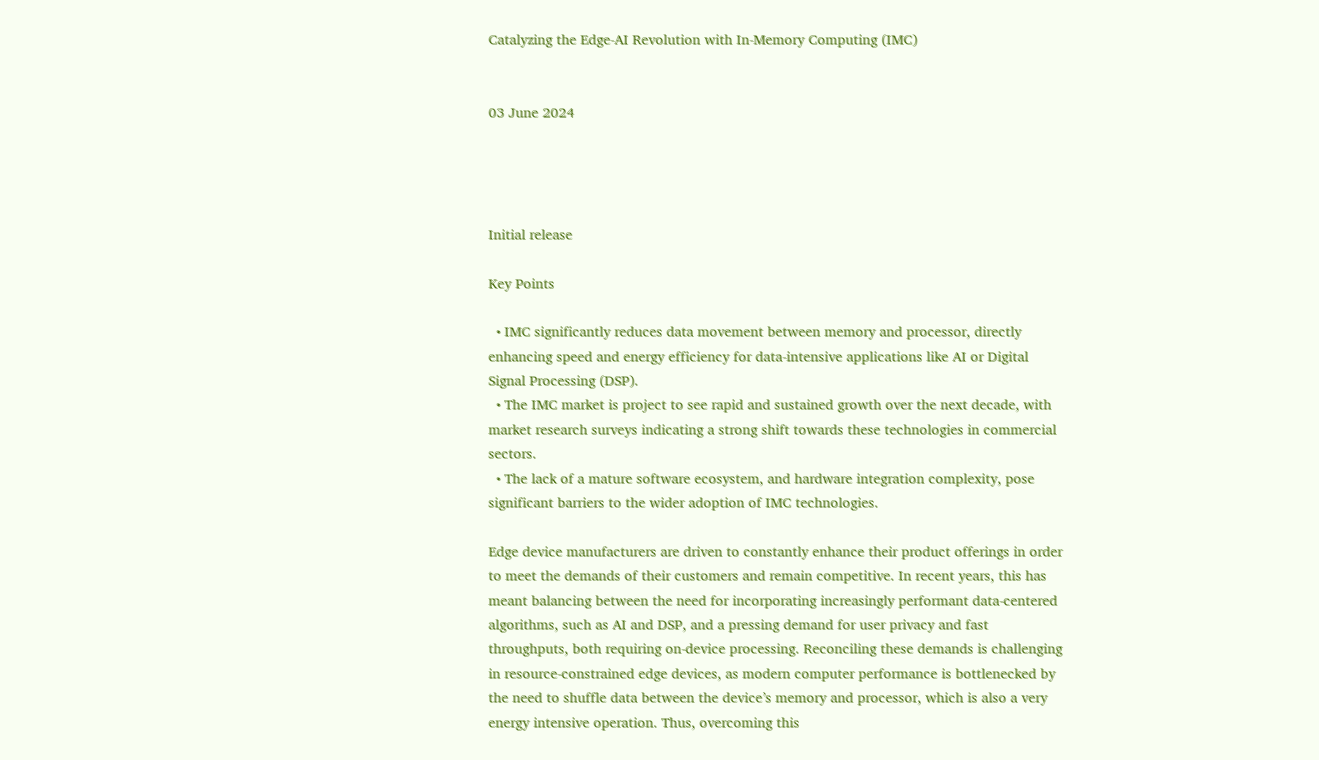Catalyzing the Edge-AI Revolution with In-Memory Computing (IMC)


03 June 2024




Initial release

Key Points

  • IMC significantly reduces data movement between memory and processor, directly enhancing speed and energy efficiency for data-intensive applications like AI or Digital Signal Processing (DSP).
  • The IMC market is project to see rapid and sustained growth over the next decade, with market research surveys indicating a strong shift towards these technologies in commercial sectors.
  • The lack of a mature software ecosystem, and hardware integration complexity, pose significant barriers to the wider adoption of IMC technologies.

Edge device manufacturers are driven to constantly enhance their product offerings in order to meet the demands of their customers and remain competitive. In recent years, this has meant balancing between the need for incorporating increasingly performant data-centered algorithms, such as AI and DSP, and a pressing demand for user privacy and fast throughputs, both requiring on-device processing. Reconciling these demands is challenging in resource-constrained edge devices, as modern computer performance is bottlenecked by the need to shuffle data between the device’s memory and processor, which is also a very energy intensive operation. Thus, overcoming this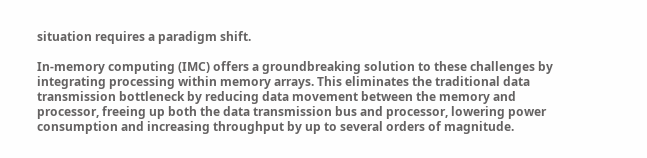situation requires a paradigm shift.

In-memory computing (IMC) offers a groundbreaking solution to these challenges by integrating processing within memory arrays. This eliminates the traditional data transmission bottleneck by reducing data movement between the memory and processor, freeing up both the data transmission bus and processor, lowering power consumption and increasing throughput by up to several orders of magnitude.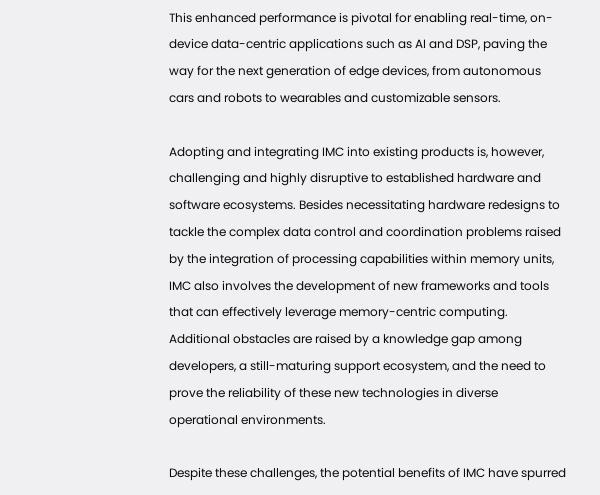This enhanced performance is pivotal for enabling real-time, on-device data-centric applications such as AI and DSP, paving the way for the next generation of edge devices, from autonomous cars and robots to wearables and customizable sensors.

Adopting and integrating IMC into existing products is, however, challenging and highly disruptive to established hardware and software ecosystems. Besides necessitating hardware redesigns to tackle the complex data control and coordination problems raised by the integration of processing capabilities within memory units, IMC also involves the development of new frameworks and tools that can effectively leverage memory-centric computing. Additional obstacles are raised by a knowledge gap among developers, a still-maturing support ecosystem, and the need to prove the reliability of these new technologies in diverse operational environments.

Despite these challenges, the potential benefits of IMC have spurred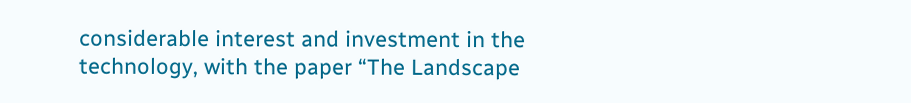considerable interest and investment in the technology, with the paper “The Landscape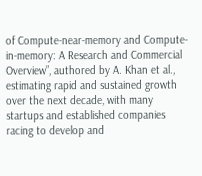of Compute-near-memory and Compute-in-memory: A Research and Commercial Overview”, authored by A. Khan et al., estimating rapid and sustained growth over the next decade, with many startups and established companies racing to develop and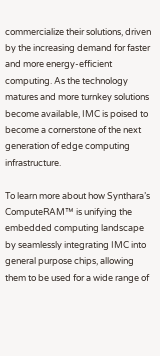commercialize their solutions, driven by the increasing demand for faster and more energy-efficient computing. As the technology matures and more turnkey solutions become available, IMC is poised to become a cornerstone of the next generation of edge computing infrastructure.

To learn more about how Synthara’s ComputeRAM™ is unifying the embedded computing landscape by seamlessly integrating IMC into general purpose chips, allowing them to be used for a wide range of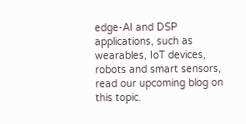edge-AI and DSP applications, such as wearables, IoT devices, robots and smart sensors, read our upcoming blog on this topic.